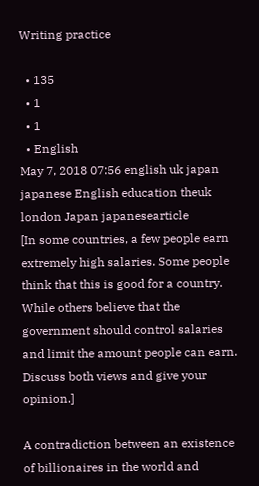Writing practice

  • 135
  • 1
  • 1
  • English
May 7, 2018 07:56 english uk japan japanese English education theuk london Japan japanesearticle
[In some countries, a few people earn extremely high salaries. Some people think that this is good for a country. While others believe that the government should control salaries and limit the amount people can earn. Discuss both views and give your opinion.]

A contradiction between an existence of billionaires in the world and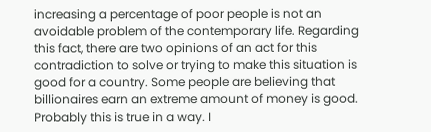increasing a percentage of poor people is not an avoidable problem of the contemporary life. Regarding this fact, there are two opinions of an act for this contradiction to solve or trying to make this situation is good for a country. Some people are believing that billionaires earn an extreme amount of money is good. Probably this is true in a way. I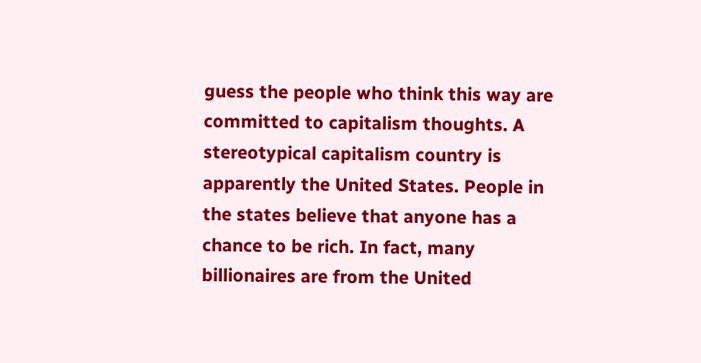guess the people who think this way are committed to capitalism thoughts. A stereotypical capitalism country is apparently the United States. People in the states believe that anyone has a chance to be rich. In fact, many billionaires are from the United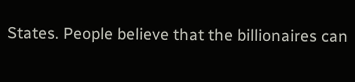States. People believe that the billionaires can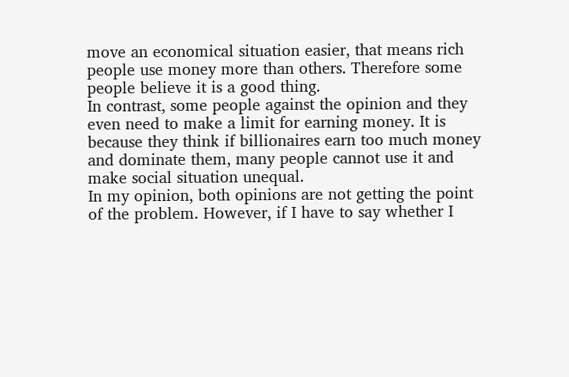move an economical situation easier, that means rich people use money more than others. Therefore some people believe it is a good thing.
In contrast, some people against the opinion and they even need to make a limit for earning money. It is because they think if billionaires earn too much money and dominate them, many people cannot use it and make social situation unequal.
In my opinion, both opinions are not getting the point of the problem. However, if I have to say whether I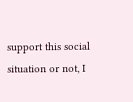support this social situation or not, I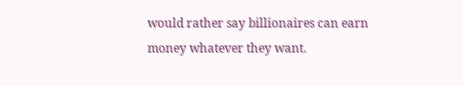would rather say billionaires can earn money whatever they want.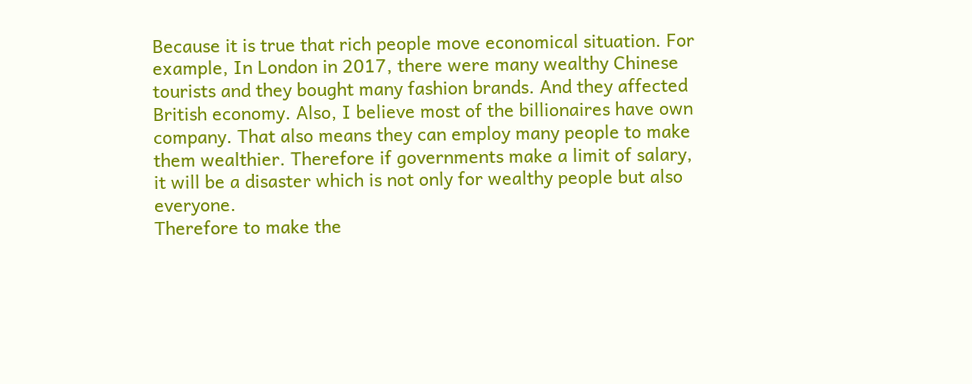Because it is true that rich people move economical situation. For example, In London in 2017, there were many wealthy Chinese tourists and they bought many fashion brands. And they affected British economy. Also, I believe most of the billionaires have own company. That also means they can employ many people to make them wealthier. Therefore if governments make a limit of salary, it will be a disaster which is not only for wealthy people but also everyone.
Therefore to make the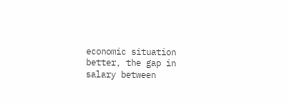economic situation better, the gap in salary between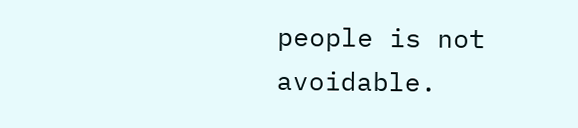people is not avoidable.